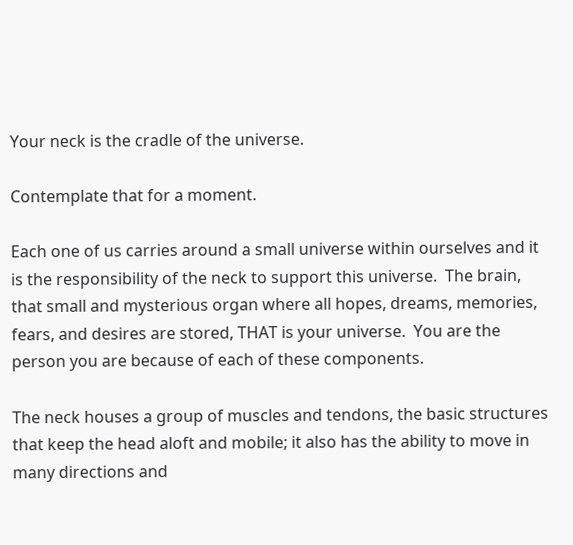Your neck is the cradle of the universe.

Contemplate that for a moment.

Each one of us carries around a small universe within ourselves and it is the responsibility of the neck to support this universe.  The brain, that small and mysterious organ where all hopes, dreams, memories, fears, and desires are stored, THAT is your universe.  You are the person you are because of each of these components.

The neck houses a group of muscles and tendons, the basic structures that keep the head aloft and mobile; it also has the ability to move in many directions and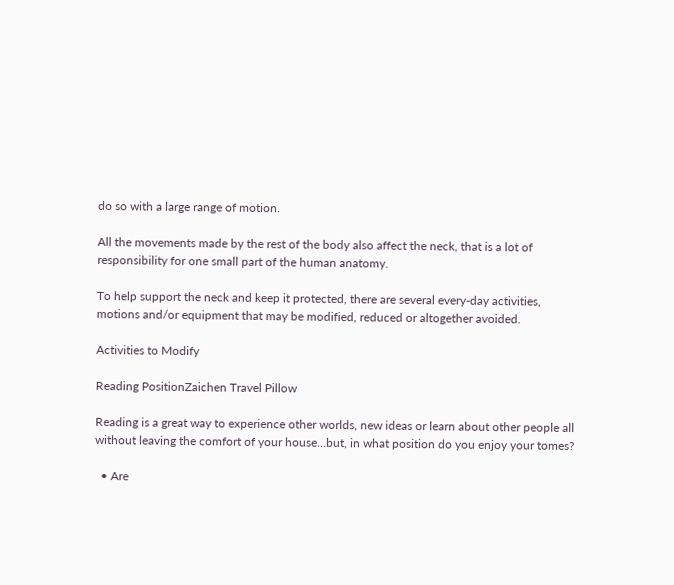do so with a large range of motion.

All the movements made by the rest of the body also affect the neck, that is a lot of responsibility for one small part of the human anatomy.

To help support the neck and keep it protected, there are several every-day activities, motions and/or equipment that may be modified, reduced or altogether avoided.

Activities to Modify

Reading PositionZaichen Travel Pillow

Reading is a great way to experience other worlds, new ideas or learn about other people all without leaving the comfort of your house…but, in what position do you enjoy your tomes?

  • Are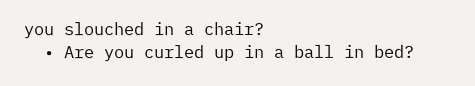you slouched in a chair?
  • Are you curled up in a ball in bed?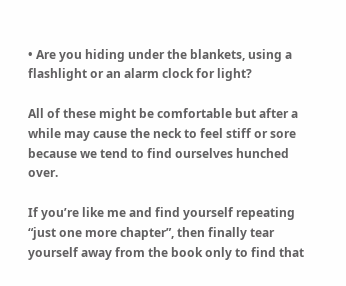• Are you hiding under the blankets, using a flashlight or an alarm clock for light?

All of these might be comfortable but after a while may cause the neck to feel stiff or sore because we tend to find ourselves hunched over.

If you’re like me and find yourself repeating “just one more chapter”, then finally tear yourself away from the book only to find that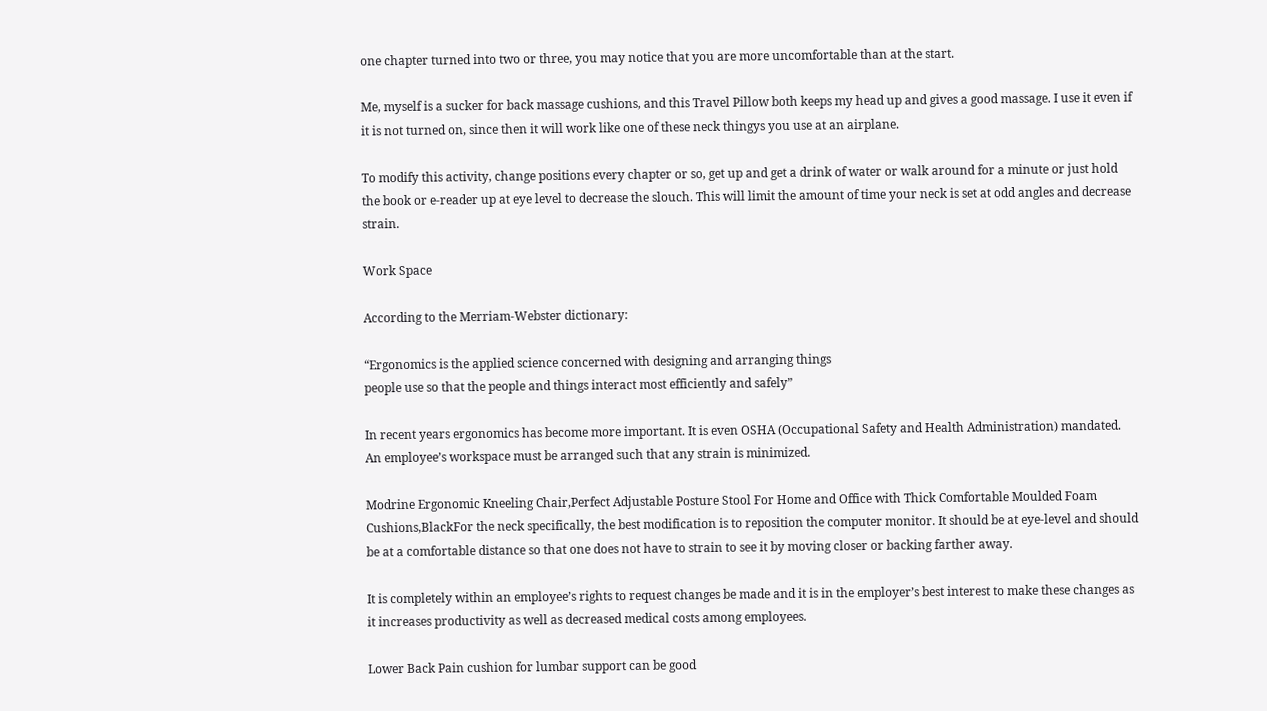one chapter turned into two or three, you may notice that you are more uncomfortable than at the start.

Me, myself is a sucker for back massage cushions, and this Travel Pillow both keeps my head up and gives a good massage. I use it even if it is not turned on, since then it will work like one of these neck thingys you use at an airplane.

To modify this activity, change positions every chapter or so, get up and get a drink of water or walk around for a minute or just hold the book or e-reader up at eye level to decrease the slouch. This will limit the amount of time your neck is set at odd angles and decrease strain.

Work Space

According to the Merriam-Webster dictionary:

“Ergonomics is the applied science concerned with designing and arranging things
people use so that the people and things interact most efficiently and safely”

In recent years ergonomics has become more important. It is even OSHA (Occupational Safety and Health Administration) mandated. An employee’s workspace must be arranged such that any strain is minimized.

Modrine Ergonomic Kneeling Chair,Perfect Adjustable Posture Stool For Home and Office with Thick Comfortable Moulded Foam Cushions,BlackFor the neck specifically, the best modification is to reposition the computer monitor. It should be at eye-level and should be at a comfortable distance so that one does not have to strain to see it by moving closer or backing farther away.

It is completely within an employee’s rights to request changes be made and it is in the employer’s best interest to make these changes as it increases productivity as well as decreased medical costs among employees.

Lower Back Pain cushion for lumbar support can be good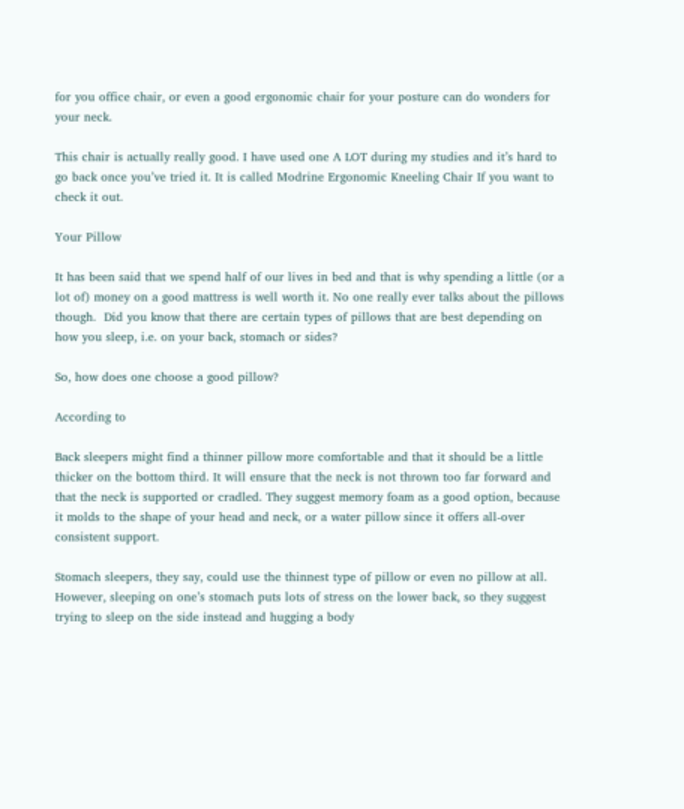for you office chair, or even a good ergonomic chair for your posture can do wonders for your neck.

This chair is actually really good. I have used one A LOT during my studies and it’s hard to go back once you’ve tried it. It is called Modrine Ergonomic Kneeling Chair If you want to check it out.

Your Pillow

It has been said that we spend half of our lives in bed and that is why spending a little (or a lot of) money on a good mattress is well worth it. No one really ever talks about the pillows though.  Did you know that there are certain types of pillows that are best depending on how you sleep, i.e. on your back, stomach or sides?

So, how does one choose a good pillow?

According to

Back sleepers might find a thinner pillow more comfortable and that it should be a little thicker on the bottom third. It will ensure that the neck is not thrown too far forward and that the neck is supported or cradled. They suggest memory foam as a good option, because it molds to the shape of your head and neck, or a water pillow since it offers all-over consistent support.

Stomach sleepers, they say, could use the thinnest type of pillow or even no pillow at all. However, sleeping on one’s stomach puts lots of stress on the lower back, so they suggest trying to sleep on the side instead and hugging a body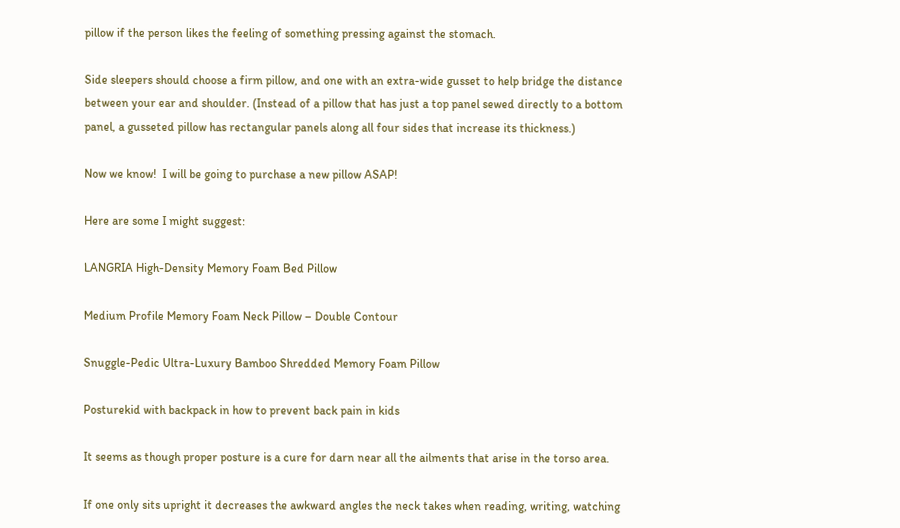pillow if the person likes the feeling of something pressing against the stomach.

Side sleepers should choose a firm pillow, and one with an extra-wide gusset to help bridge the distance between your ear and shoulder. (Instead of a pillow that has just a top panel sewed directly to a bottom panel, a gusseted pillow has rectangular panels along all four sides that increase its thickness.)

Now we know!  I will be going to purchase a new pillow ASAP!

Here are some I might suggest:

LANGRIA High-Density Memory Foam Bed Pillow

Medium Profile Memory Foam Neck Pillow – Double Contour

Snuggle-Pedic Ultra-Luxury Bamboo Shredded Memory Foam Pillow

Posturekid with backpack in how to prevent back pain in kids

It seems as though proper posture is a cure for darn near all the ailments that arise in the torso area.

If one only sits upright it decreases the awkward angles the neck takes when reading, writing, watching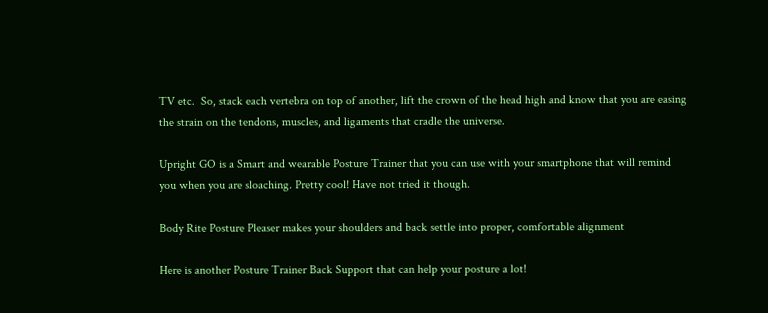TV etc.  So, stack each vertebra on top of another, lift the crown of the head high and know that you are easing the strain on the tendons, muscles, and ligaments that cradle the universe.

Upright GO is a Smart and wearable Posture Trainer that you can use with your smartphone that will remind you when you are sloaching. Pretty cool! Have not tried it though.

Body Rite Posture Pleaser makes your shoulders and back settle into proper, comfortable alignment

Here is another Posture Trainer Back Support that can help your posture a lot!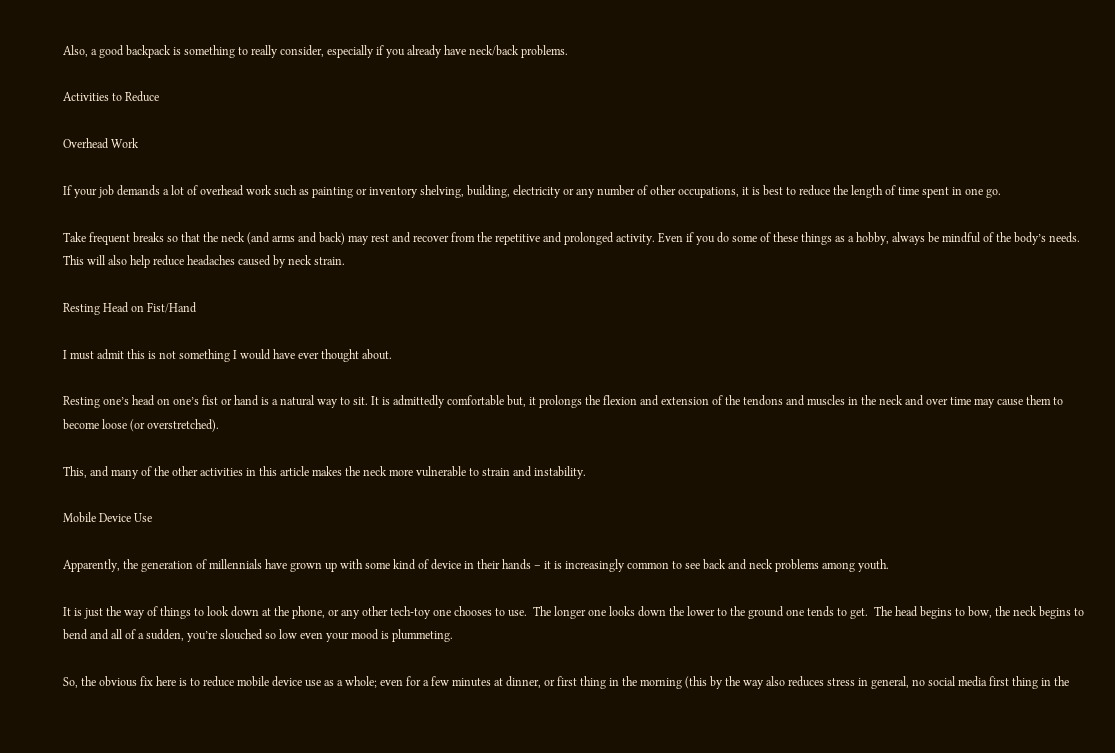Also, a good backpack is something to really consider, especially if you already have neck/back problems.

Activities to Reduce

Overhead Work

If your job demands a lot of overhead work such as painting or inventory shelving, building, electricity or any number of other occupations, it is best to reduce the length of time spent in one go.

Take frequent breaks so that the neck (and arms and back) may rest and recover from the repetitive and prolonged activity. Even if you do some of these things as a hobby, always be mindful of the body’s needs. This will also help reduce headaches caused by neck strain.

Resting Head on Fist/Hand

I must admit this is not something I would have ever thought about.

Resting one’s head on one’s fist or hand is a natural way to sit. It is admittedly comfortable but, it prolongs the flexion and extension of the tendons and muscles in the neck and over time may cause them to become loose (or overstretched).

This, and many of the other activities in this article makes the neck more vulnerable to strain and instability.

Mobile Device Use

Apparently, the generation of millennials have grown up with some kind of device in their hands – it is increasingly common to see back and neck problems among youth.

It is just the way of things to look down at the phone, or any other tech-toy one chooses to use.  The longer one looks down the lower to the ground one tends to get.  The head begins to bow, the neck begins to bend and all of a sudden, you’re slouched so low even your mood is plummeting.

So, the obvious fix here is to reduce mobile device use as a whole; even for a few minutes at dinner, or first thing in the morning (this by the way also reduces stress in general, no social media first thing in the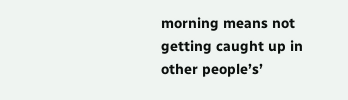morning means not getting caught up in other people’s’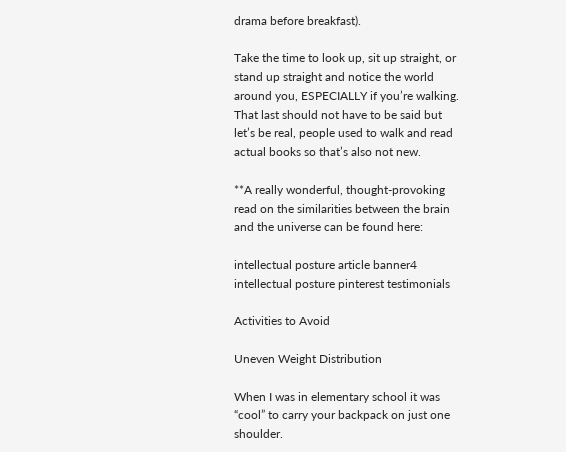drama before breakfast).

Take the time to look up, sit up straight, or stand up straight and notice the world around you, ESPECIALLY if you’re walking. That last should not have to be said but let’s be real, people used to walk and read actual books so that’s also not new.

**A really wonderful, thought-provoking read on the similarities between the brain and the universe can be found here:

intellectual posture article banner4
intellectual posture pinterest testimonials

Activities to Avoid

Uneven Weight Distribution

When I was in elementary school it was “cool” to carry your backpack on just one shoulder.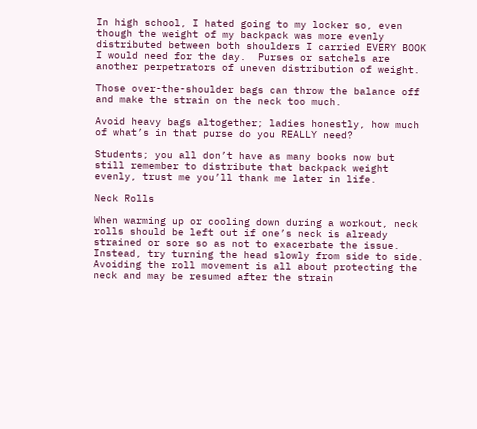In high school, I hated going to my locker so, even though the weight of my backpack was more evenly distributed between both shoulders I carried EVERY BOOK I would need for the day.  Purses or satchels are another perpetrators of uneven distribution of weight.

Those over-the-shoulder bags can throw the balance off and make the strain on the neck too much.

Avoid heavy bags altogether; ladies honestly, how much of what’s in that purse do you REALLY need?

Students; you all don’t have as many books now but still remember to distribute that backpack weight evenly, trust me you’ll thank me later in life.

Neck Rolls

When warming up or cooling down during a workout, neck rolls should be left out if one’s neck is already strained or sore so as not to exacerbate the issue. Instead, try turning the head slowly from side to side.  Avoiding the roll movement is all about protecting the neck and may be resumed after the strain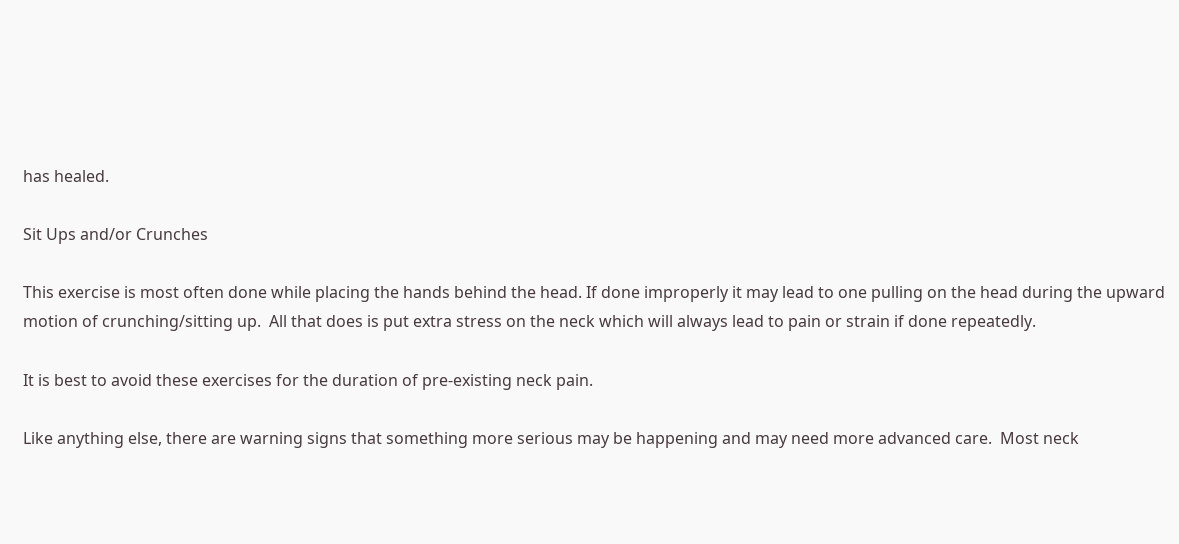has healed.

Sit Ups and/or Crunches

This exercise is most often done while placing the hands behind the head. If done improperly it may lead to one pulling on the head during the upward motion of crunching/sitting up.  All that does is put extra stress on the neck which will always lead to pain or strain if done repeatedly.

It is best to avoid these exercises for the duration of pre-existing neck pain.

Like anything else, there are warning signs that something more serious may be happening and may need more advanced care.  Most neck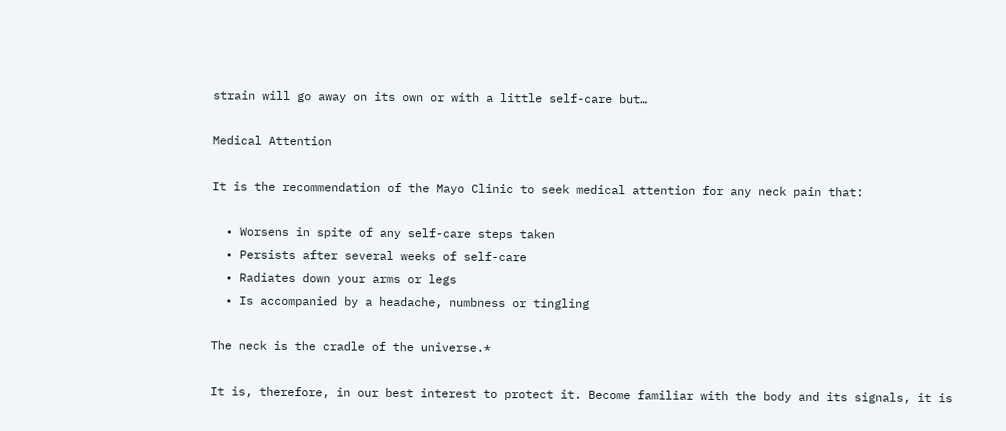strain will go away on its own or with a little self-care but…

Medical Attention

It is the recommendation of the Mayo Clinic to seek medical attention for any neck pain that:

  • Worsens in spite of any self-care steps taken
  • Persists after several weeks of self-care
  • Radiates down your arms or legs
  • Is accompanied by a headache, numbness or tingling

The neck is the cradle of the universe.*

It is, therefore, in our best interest to protect it. Become familiar with the body and its signals, it is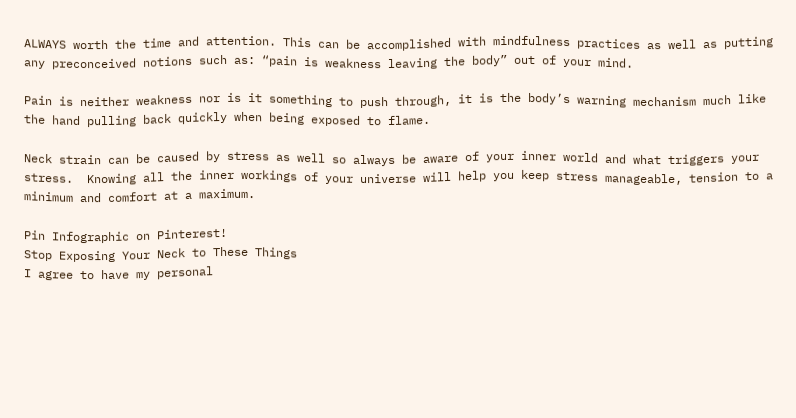ALWAYS worth the time and attention. This can be accomplished with mindfulness practices as well as putting any preconceived notions such as: “pain is weakness leaving the body” out of your mind.

Pain is neither weakness nor is it something to push through, it is the body’s warning mechanism much like the hand pulling back quickly when being exposed to flame.

Neck strain can be caused by stress as well so always be aware of your inner world and what triggers your stress.  Knowing all the inner workings of your universe will help you keep stress manageable, tension to a minimum and comfort at a maximum.

Pin Infographic on Pinterest!
Stop Exposing Your Neck to These Things
I agree to have my personal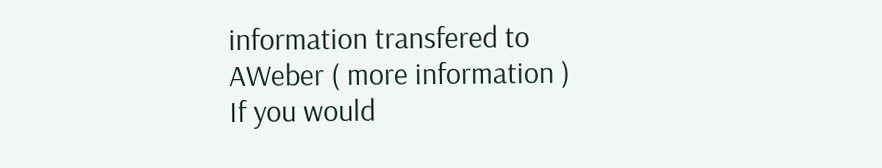information transfered to AWeber ( more information )
If you would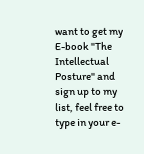want to get my E-book "The Intellectual Posture" and sign up to my list, feel free to type in your e-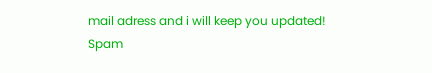mail adress and i will keep you updated!
Spam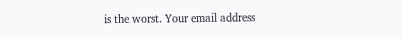is the worst. Your email address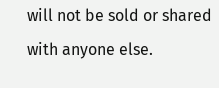will not be sold or shared with anyone else.